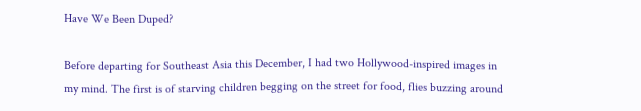Have We Been Duped?

Before departing for Southeast Asia this December, I had two Hollywood-inspired images in my mind. The first is of starving children begging on the street for food, flies buzzing around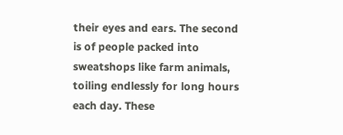their eyes and ears. The second is of people packed into sweatshops like farm animals, toiling endlessly for long hours each day. These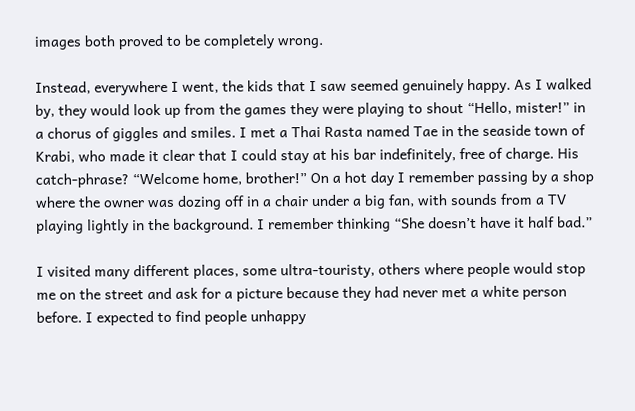images both proved to be completely wrong.

Instead, everywhere I went, the kids that I saw seemed genuinely happy. As I walked by, they would look up from the games they were playing to shout “Hello, mister!” in a chorus of giggles and smiles. I met a Thai Rasta named Tae in the seaside town of Krabi, who made it clear that I could stay at his bar indefinitely, free of charge. His catch-phrase? “Welcome home, brother!” On a hot day I remember passing by a shop where the owner was dozing off in a chair under a big fan, with sounds from a TV playing lightly in the background. I remember thinking “She doesn’t have it half bad.”

I visited many different places, some ultra-touristy, others where people would stop me on the street and ask for a picture because they had never met a white person before. I expected to find people unhappy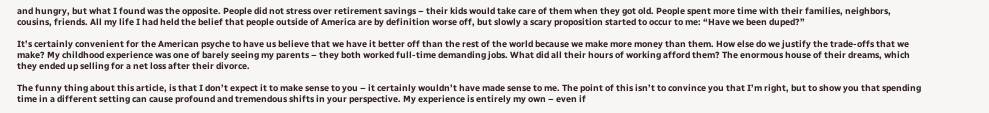and hungry, but what I found was the opposite. People did not stress over retirement savings – their kids would take care of them when they got old. People spent more time with their families, neighbors, cousins, friends. All my life I had held the belief that people outside of America are by definition worse off, but slowly a scary proposition started to occur to me: “Have we been duped?”

It’s certainly convenient for the American psyche to have us believe that we have it better off than the rest of the world because we make more money than them. How else do we justify the trade-offs that we make? My childhood experience was one of barely seeing my parents – they both worked full-time demanding jobs. What did all their hours of working afford them? The enormous house of their dreams, which they ended up selling for a net loss after their divorce.

The funny thing about this article, is that I don’t expect it to make sense to you – it certainly wouldn’t have made sense to me. The point of this isn’t to convince you that I’m right, but to show you that spending time in a different setting can cause profound and tremendous shifts in your perspective. My experience is entirely my own – even if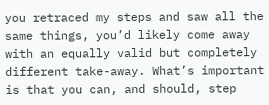you retraced my steps and saw all the same things, you’d likely come away with an equally valid but completely different take-away. What’s important is that you can, and should, step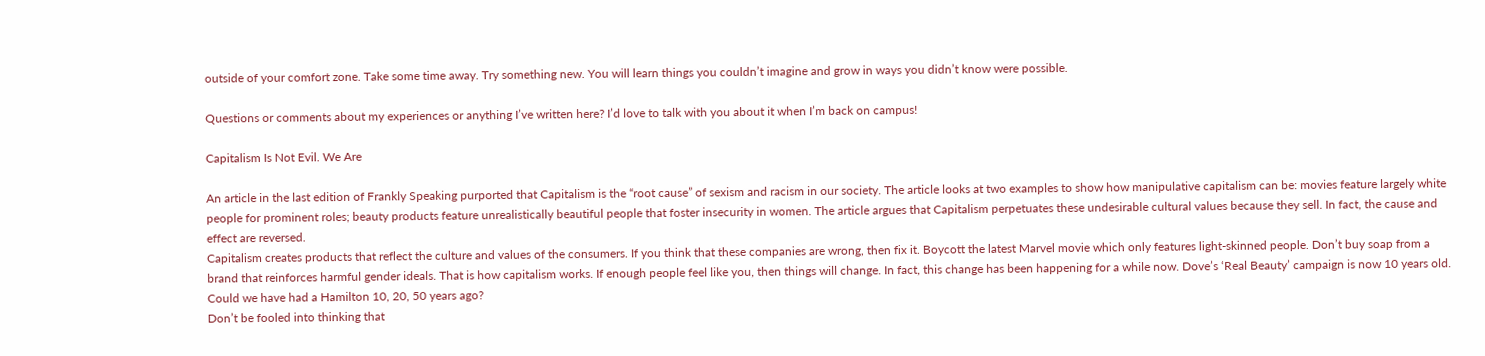outside of your comfort zone. Take some time away. Try something new. You will learn things you couldn’t imagine and grow in ways you didn’t know were possible.

Questions or comments about my experiences or anything I’ve written here? I’d love to talk with you about it when I’m back on campus!

Capitalism Is Not Evil. We Are

An article in the last edition of Frankly Speaking purported that Capitalism is the “root cause” of sexism and racism in our society. The article looks at two examples to show how manipulative capitalism can be: movies feature largely white people for prominent roles; beauty products feature unrealistically beautiful people that foster insecurity in women. The article argues that Capitalism perpetuates these undesirable cultural values because they sell. In fact, the cause and effect are reversed.
Capitalism creates products that reflect the culture and values of the consumers. If you think that these companies are wrong, then fix it. Boycott the latest Marvel movie which only features light-skinned people. Don’t buy soap from a brand that reinforces harmful gender ideals. That is how capitalism works. If enough people feel like you, then things will change. In fact, this change has been happening for a while now. Dove’s ‘Real Beauty’ campaign is now 10 years old. Could we have had a Hamilton 10, 20, 50 years ago?
Don’t be fooled into thinking that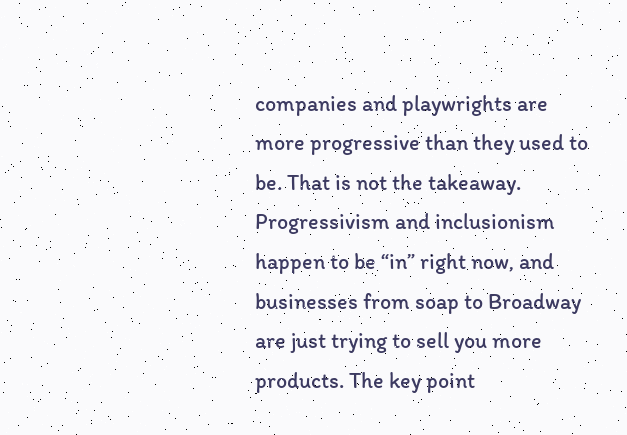companies and playwrights are more progressive than they used to be. That is not the takeaway. Progressivism and inclusionism happen to be “in” right now, and businesses from soap to Broadway are just trying to sell you more products. The key point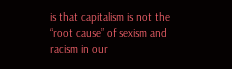is that capitalism is not the “root cause” of sexism and racism in our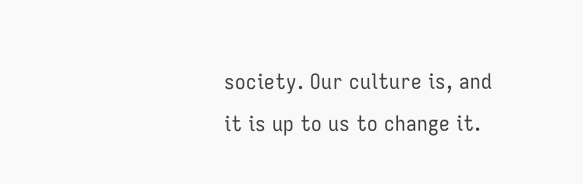society. Our culture is, and it is up to us to change it.